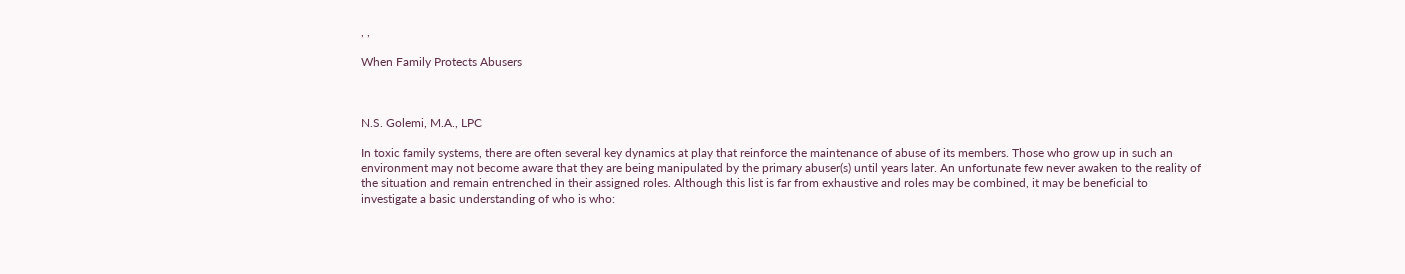, ,

When Family Protects Abusers



N.S. Golemi, M.A., LPC

In toxic family systems, there are often several key dynamics at play that reinforce the maintenance of abuse of its members. Those who grow up in such an environment may not become aware that they are being manipulated by the primary abuser(s) until years later. An unfortunate few never awaken to the reality of the situation and remain entrenched in their assigned roles. Although this list is far from exhaustive and roles may be combined, it may be beneficial to investigate a basic understanding of who is who: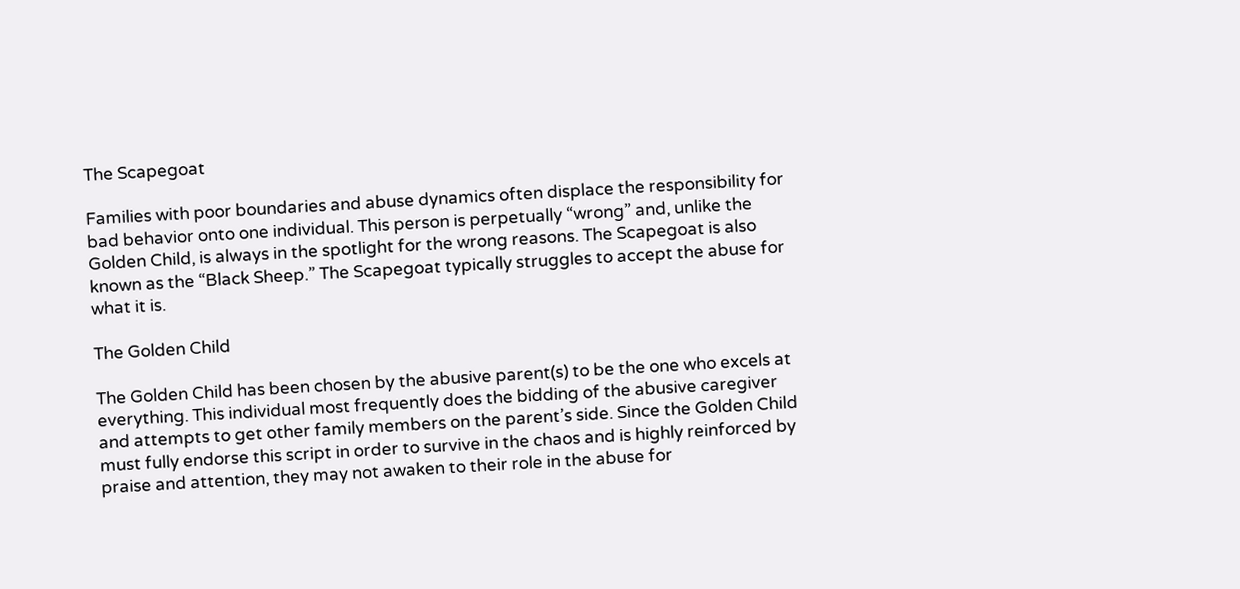The Scapegoat

Families with poor boundaries and abuse dynamics often displace the responsibility for bad behavior onto one individual. This person is perpetually “wrong” and, unlike the Golden Child, is always in the spotlight for the wrong reasons. The Scapegoat is also known as the “Black Sheep.” The Scapegoat typically struggles to accept the abuse for what it is.

The Golden Child

The Golden Child has been chosen by the abusive parent(s) to be the one who excels at everything. This individual most frequently does the bidding of the abusive caregiver and attempts to get other family members on the parent’s side. Since the Golden Child must fully endorse this script in order to survive in the chaos and is highly reinforced by praise and attention, they may not awaken to their role in the abuse for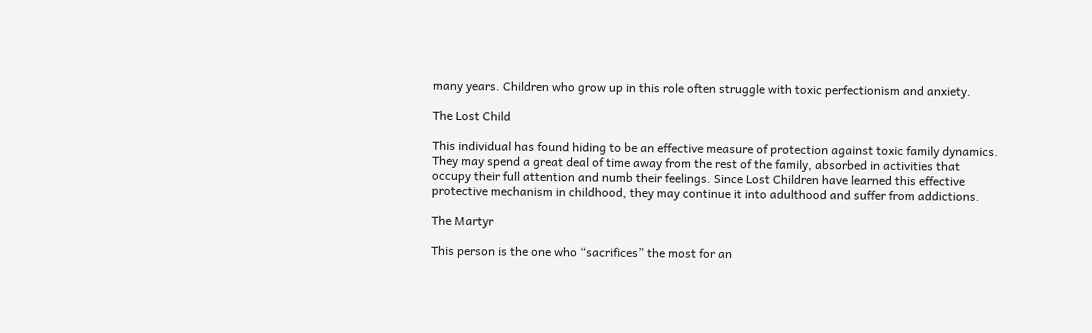many years. Children who grow up in this role often struggle with toxic perfectionism and anxiety.

The Lost Child

This individual has found hiding to be an effective measure of protection against toxic family dynamics. They may spend a great deal of time away from the rest of the family, absorbed in activities that occupy their full attention and numb their feelings. Since Lost Children have learned this effective protective mechanism in childhood, they may continue it into adulthood and suffer from addictions.

The Martyr

This person is the one who “sacrifices” the most for an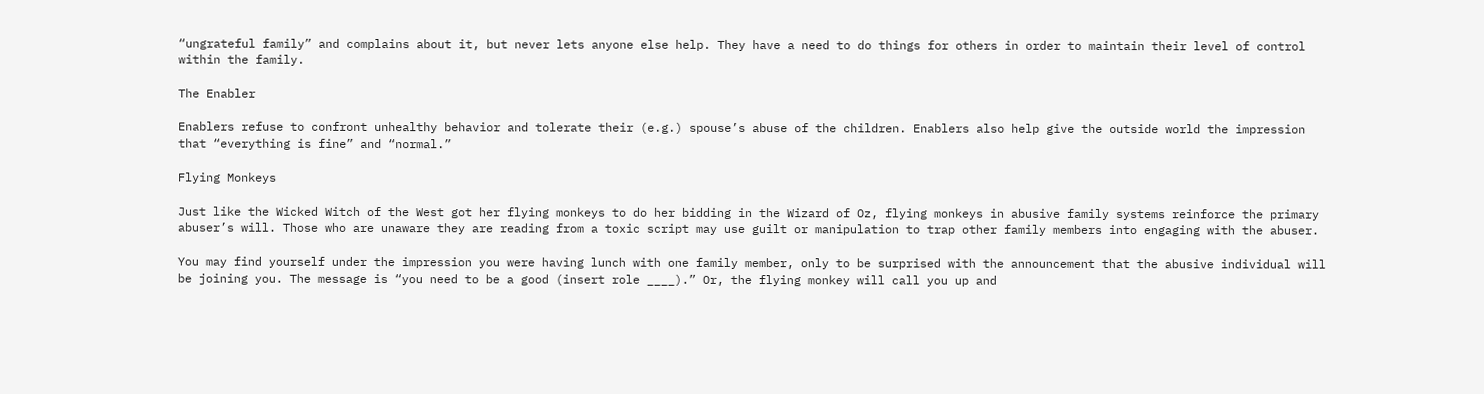“ungrateful family” and complains about it, but never lets anyone else help. They have a need to do things for others in order to maintain their level of control within the family.

The Enabler

Enablers refuse to confront unhealthy behavior and tolerate their (e.g.) spouse’s abuse of the children. Enablers also help give the outside world the impression that “everything is fine” and “normal.”

Flying Monkeys

Just like the Wicked Witch of the West got her flying monkeys to do her bidding in the Wizard of Oz, flying monkeys in abusive family systems reinforce the primary abuser’s will. Those who are unaware they are reading from a toxic script may use guilt or manipulation to trap other family members into engaging with the abuser.

You may find yourself under the impression you were having lunch with one family member, only to be surprised with the announcement that the abusive individual will be joining you. The message is “you need to be a good (insert role ____).” Or, the flying monkey will call you up and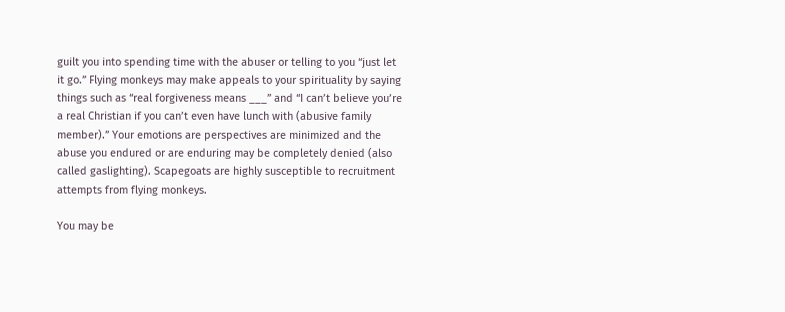guilt you into spending time with the abuser or telling to you “just let it go.” Flying monkeys may make appeals to your spirituality by saying things such as “real forgiveness means ___” and “I can’t believe you’re a real Christian if you can’t even have lunch with (abusive family member).” Your emotions are perspectives are minimized and the abuse you endured or are enduring may be completely denied (also called gaslighting). Scapegoats are highly susceptible to recruitment attempts from flying monkeys.

You may be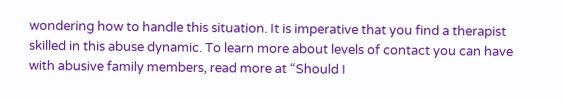wondering how to handle this situation. It is imperative that you find a therapist skilled in this abuse dynamic. To learn more about levels of contact you can have with abusive family members, read more at “Should I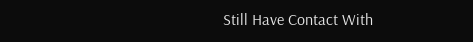Still Have Contact With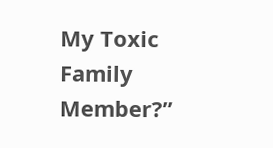My Toxic Family Member?”